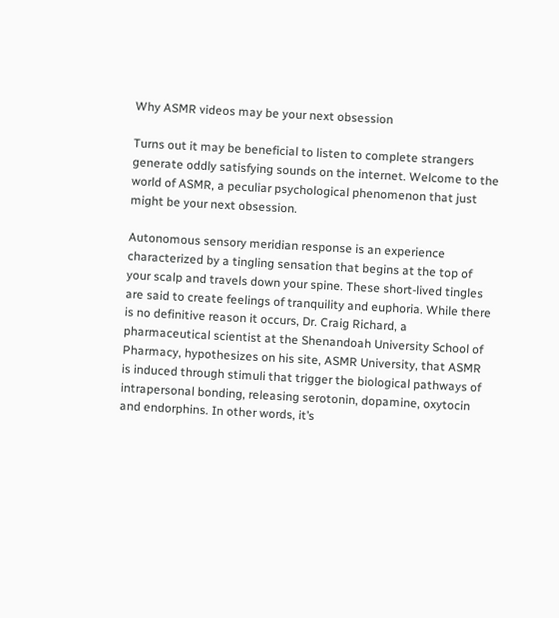Why ASMR videos may be your next obsession

Turns out it may be beneficial to listen to complete strangers generate oddly satisfying sounds on the internet. Welcome to the world of ASMR, a peculiar psychological phenomenon that just might be your next obsession.

Autonomous sensory meridian response is an experience characterized by a tingling sensation that begins at the top of your scalp and travels down your spine. These short-lived tingles are said to create feelings of tranquility and euphoria. While there is no definitive reason it occurs, Dr. Craig Richard, a pharmaceutical scientist at the Shenandoah University School of Pharmacy, hypothesizes on his site, ASMR University, that ASMR is induced through stimuli that trigger the biological pathways of intrapersonal bonding, releasing serotonin, dopamine, oxytocin and endorphins. In other words, it’s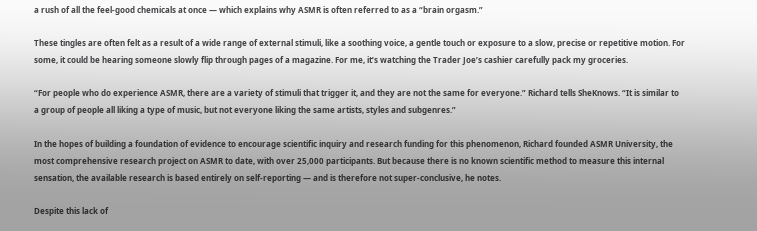a rush of all the feel-good chemicals at once — which explains why ASMR is often referred to as a “brain orgasm.”

These tingles are often felt as a result of a wide range of external stimuli, like a soothing voice, a gentle touch or exposure to a slow, precise or repetitive motion. For some, it could be hearing someone slowly flip through pages of a magazine. For me, it’s watching the Trader Joe’s cashier carefully pack my groceries.

“For people who do experience ASMR, there are a variety of stimuli that trigger it, and they are not the same for everyone.” Richard tells SheKnows. “It is similar to a group of people all liking a type of music, but not everyone liking the same artists, styles and subgenres.”

In the hopes of building a foundation of evidence to encourage scientific inquiry and research funding for this phenomenon, Richard founded ASMR University, the most comprehensive research project on ASMR to date, with over 25,000 participants. But because there is no known scientific method to measure this internal sensation, the available research is based entirely on self-reporting — and is therefore not super-conclusive, he notes.

Despite this lack of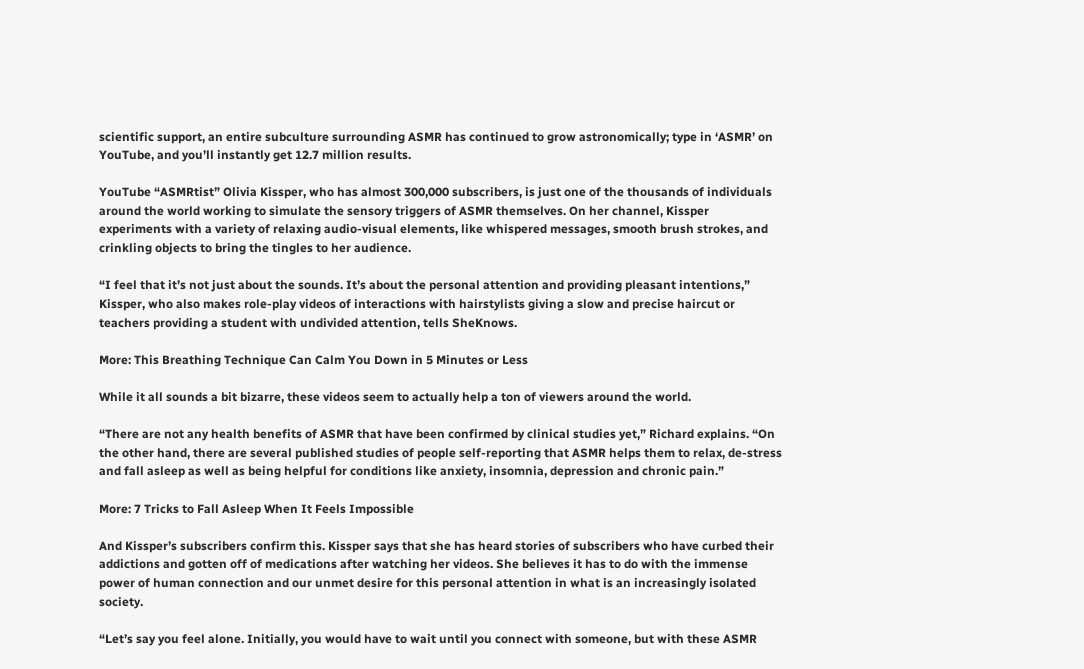scientific support, an entire subculture surrounding ASMR has continued to grow astronomically; type in ‘ASMR’ on YouTube, and you’ll instantly get 12.7 million results.

YouTube “ASMRtist” Olivia Kissper, who has almost 300,000 subscribers, is just one of the thousands of individuals around the world working to simulate the sensory triggers of ASMR themselves. On her channel, Kissper experiments with a variety of relaxing audio-visual elements, like whispered messages, smooth brush strokes, and crinkling objects to bring the tingles to her audience.

“I feel that it’s not just about the sounds. It’s about the personal attention and providing pleasant intentions,” Kissper, who also makes role-play videos of interactions with hairstylists giving a slow and precise haircut or teachers providing a student with undivided attention, tells SheKnows.

More: This Breathing Technique Can Calm You Down in 5 Minutes or Less

While it all sounds a bit bizarre, these videos seem to actually help a ton of viewers around the world.

“There are not any health benefits of ASMR that have been confirmed by clinical studies yet,” Richard explains. “On the other hand, there are several published studies of people self-reporting that ASMR helps them to relax, de-stress and fall asleep as well as being helpful for conditions like anxiety, insomnia, depression and chronic pain.”

More: 7 Tricks to Fall Asleep When It Feels Impossible

And Kissper’s subscribers confirm this. Kissper says that she has heard stories of subscribers who have curbed their addictions and gotten off of medications after watching her videos. She believes it has to do with the immense power of human connection and our unmet desire for this personal attention in what is an increasingly isolated society.

“Let’s say you feel alone. Initially, you would have to wait until you connect with someone, but with these ASMR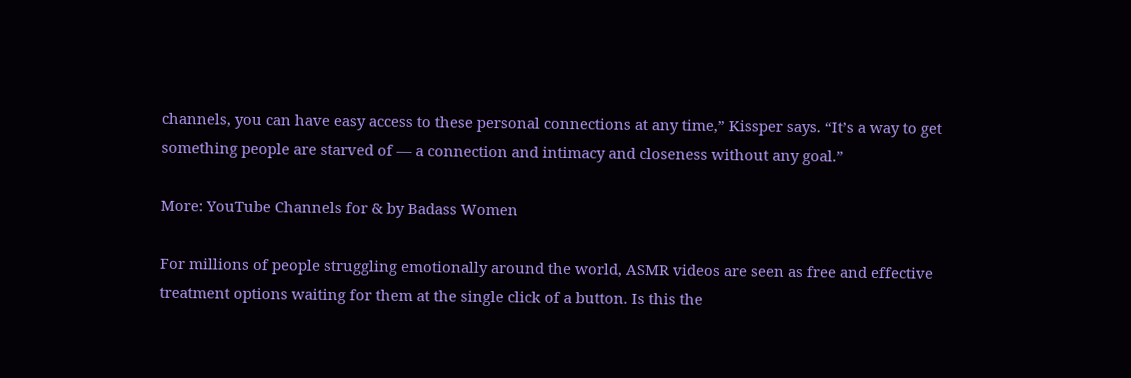channels, you can have easy access to these personal connections at any time,” Kissper says. “It’s a way to get something people are starved of — a connection and intimacy and closeness without any goal.”

More: YouTube Channels for & by Badass Women

For millions of people struggling emotionally around the world, ASMR videos are seen as free and effective treatment options waiting for them at the single click of a button. Is this the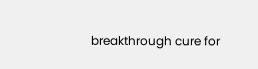breakthrough cure for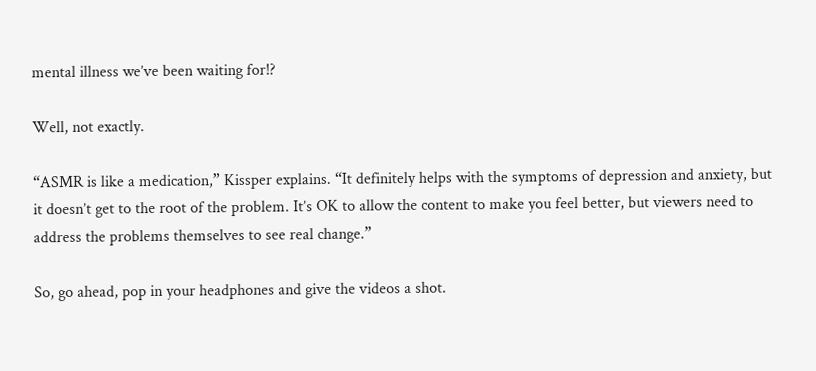mental illness we’ve been waiting for!?

Well, not exactly.

“ASMR is like a medication,” Kissper explains. “It definitely helps with the symptoms of depression and anxiety, but it doesn’t get to the root of the problem. It’s OK to allow the content to make you feel better, but viewers need to address the problems themselves to see real change.”

So, go ahead, pop in your headphones and give the videos a shot.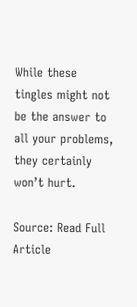While these tingles might not be the answer to all your problems, they certainly won’t hurt.

Source: Read Full Article